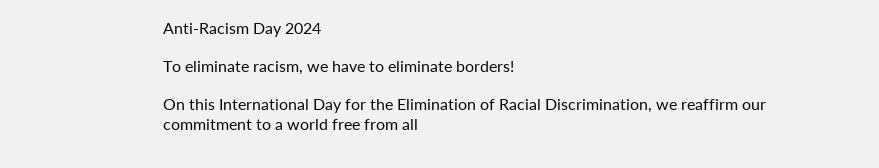Anti-Racism Day 2024

To eliminate racism, we have to eliminate borders!

On this International Day for the Elimination of Racial Discrimination, we reaffirm our commitment to a world free from all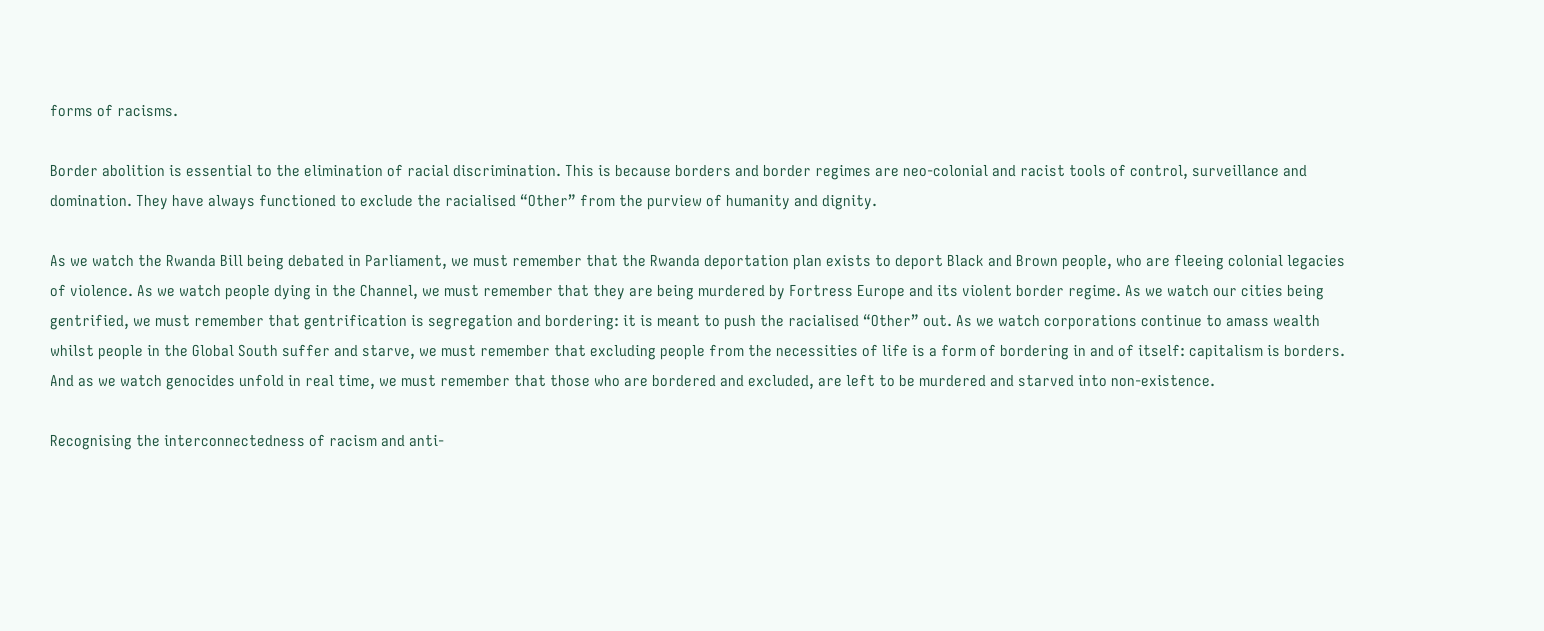forms of racisms.

Border abolition is essential to the elimination of racial discrimination. This is because borders and border regimes are neo-colonial and racist tools of control, surveillance and domination. They have always functioned to exclude the racialised “Other” from the purview of humanity and dignity.

As we watch the Rwanda Bill being debated in Parliament, we must remember that the Rwanda deportation plan exists to deport Black and Brown people, who are fleeing colonial legacies of violence. As we watch people dying in the Channel, we must remember that they are being murdered by Fortress Europe and its violent border regime. As we watch our cities being gentrified, we must remember that gentrification is segregation and bordering: it is meant to push the racialised “Other” out. As we watch corporations continue to amass wealth whilst people in the Global South suffer and starve, we must remember that excluding people from the necessities of life is a form of bordering in and of itself: capitalism is borders. And as we watch genocides unfold in real time, we must remember that those who are bordered and excluded, are left to be murdered and starved into non-existence.

Recognising the interconnectedness of racism and anti-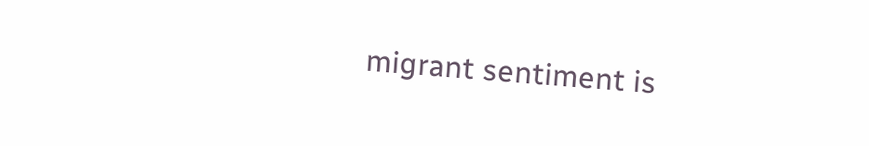migrant sentiment is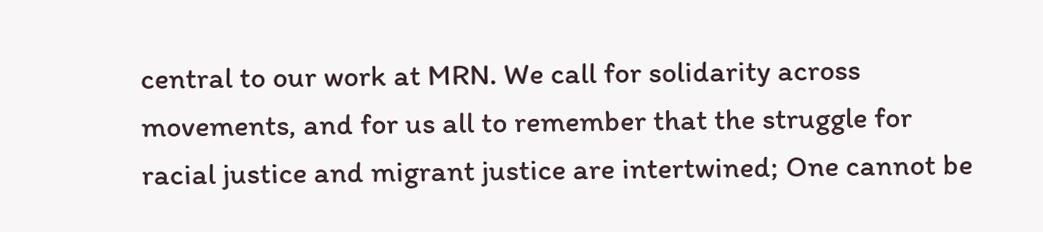central to our work at MRN. We call for solidarity across movements, and for us all to remember that the struggle for racial justice and migrant justice are intertwined; One cannot be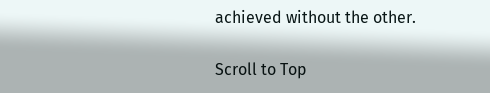achieved without the other.

Scroll to Top